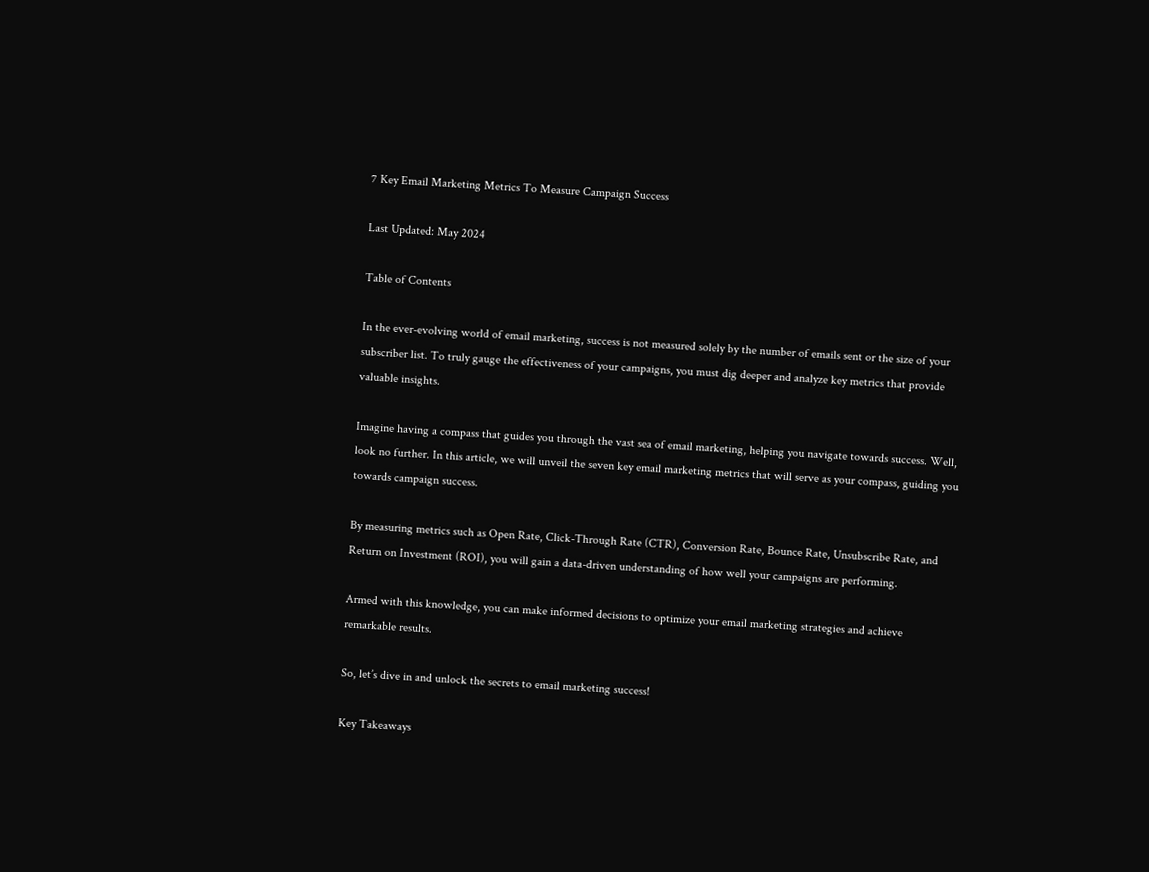7 Key Email Marketing Metrics To Measure Campaign Success

Last Updated: May 2024

Table of Contents

In the ever-evolving world of email marketing, success is not measured solely by the number of emails sent or the size of your subscriber list. To truly gauge the effectiveness of your campaigns, you must dig deeper and analyze key metrics that provide valuable insights.

Imagine having a compass that guides you through the vast sea of email marketing, helping you navigate towards success. Well, look no further. In this article, we will unveil the seven key email marketing metrics that will serve as your compass, guiding you towards campaign success.

By measuring metrics such as Open Rate, Click-Through Rate (CTR), Conversion Rate, Bounce Rate, Unsubscribe Rate, and Return on Investment (ROI), you will gain a data-driven understanding of how well your campaigns are performing.

Armed with this knowledge, you can make informed decisions to optimize your email marketing strategies and achieve remarkable results.

So, let’s dive in and unlock the secrets to email marketing success!

Key Takeaways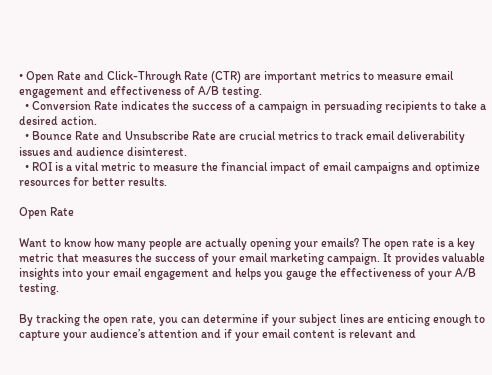• Open Rate and Click-Through Rate (CTR) are important metrics to measure email engagement and effectiveness of A/B testing.
  • Conversion Rate indicates the success of a campaign in persuading recipients to take a desired action.
  • Bounce Rate and Unsubscribe Rate are crucial metrics to track email deliverability issues and audience disinterest.
  • ROI is a vital metric to measure the financial impact of email campaigns and optimize resources for better results.

Open Rate

Want to know how many people are actually opening your emails? The open rate is a key metric that measures the success of your email marketing campaign. It provides valuable insights into your email engagement and helps you gauge the effectiveness of your A/B testing.

By tracking the open rate, you can determine if your subject lines are enticing enough to capture your audience’s attention and if your email content is relevant and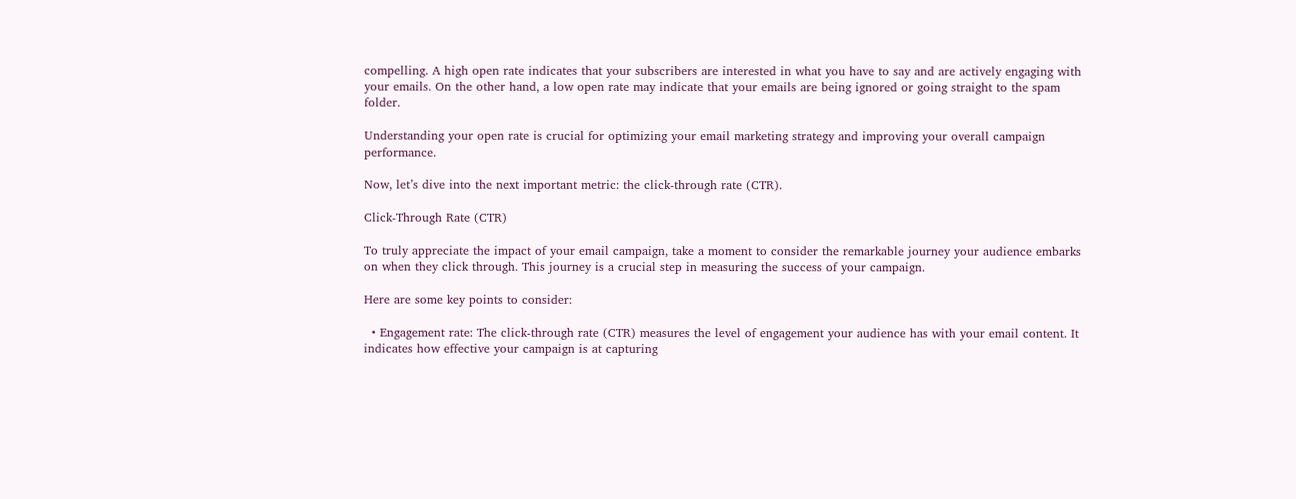compelling. A high open rate indicates that your subscribers are interested in what you have to say and are actively engaging with your emails. On the other hand, a low open rate may indicate that your emails are being ignored or going straight to the spam folder.

Understanding your open rate is crucial for optimizing your email marketing strategy and improving your overall campaign performance.

Now, let’s dive into the next important metric: the click-through rate (CTR).

Click-Through Rate (CTR)

To truly appreciate the impact of your email campaign, take a moment to consider the remarkable journey your audience embarks on when they click through. This journey is a crucial step in measuring the success of your campaign.

Here are some key points to consider:

  • Engagement rate: The click-through rate (CTR) measures the level of engagement your audience has with your email content. It indicates how effective your campaign is at capturing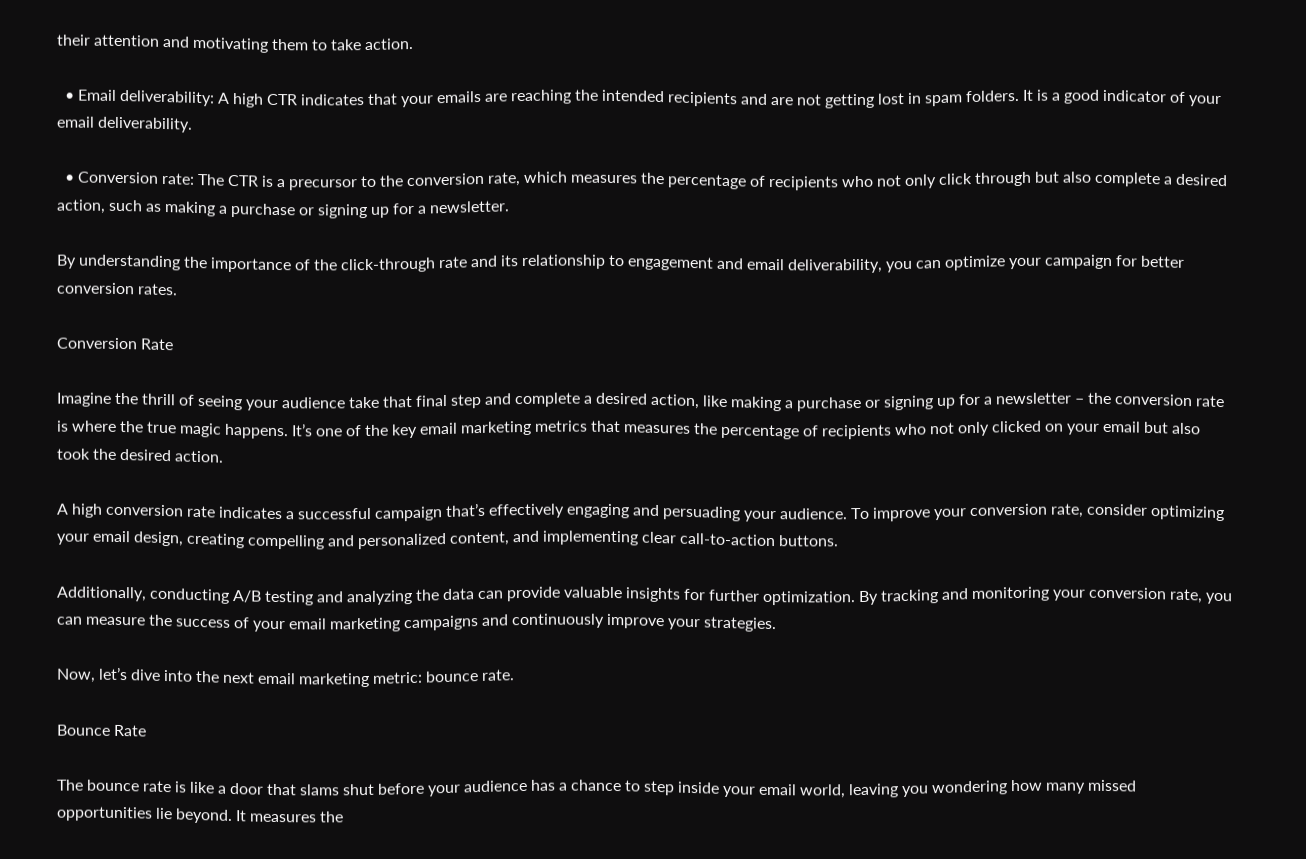their attention and motivating them to take action.

  • Email deliverability: A high CTR indicates that your emails are reaching the intended recipients and are not getting lost in spam folders. It is a good indicator of your email deliverability.

  • Conversion rate: The CTR is a precursor to the conversion rate, which measures the percentage of recipients who not only click through but also complete a desired action, such as making a purchase or signing up for a newsletter.

By understanding the importance of the click-through rate and its relationship to engagement and email deliverability, you can optimize your campaign for better conversion rates.

Conversion Rate

Imagine the thrill of seeing your audience take that final step and complete a desired action, like making a purchase or signing up for a newsletter – the conversion rate is where the true magic happens. It’s one of the key email marketing metrics that measures the percentage of recipients who not only clicked on your email but also took the desired action.

A high conversion rate indicates a successful campaign that’s effectively engaging and persuading your audience. To improve your conversion rate, consider optimizing your email design, creating compelling and personalized content, and implementing clear call-to-action buttons.

Additionally, conducting A/B testing and analyzing the data can provide valuable insights for further optimization. By tracking and monitoring your conversion rate, you can measure the success of your email marketing campaigns and continuously improve your strategies.

Now, let’s dive into the next email marketing metric: bounce rate.

Bounce Rate

The bounce rate is like a door that slams shut before your audience has a chance to step inside your email world, leaving you wondering how many missed opportunities lie beyond. It measures the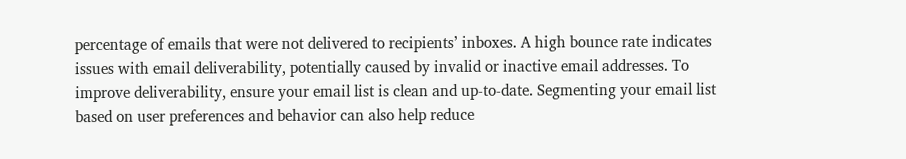percentage of emails that were not delivered to recipients’ inboxes. A high bounce rate indicates issues with email deliverability, potentially caused by invalid or inactive email addresses. To improve deliverability, ensure your email list is clean and up-to-date. Segmenting your email list based on user preferences and behavior can also help reduce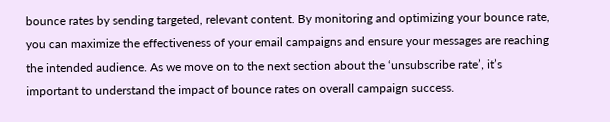bounce rates by sending targeted, relevant content. By monitoring and optimizing your bounce rate, you can maximize the effectiveness of your email campaigns and ensure your messages are reaching the intended audience. As we move on to the next section about the ‘unsubscribe rate’, it’s important to understand the impact of bounce rates on overall campaign success.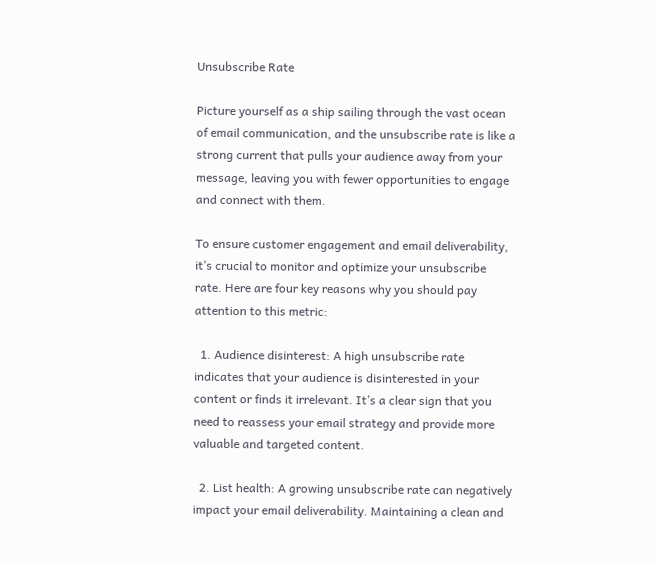Unsubscribe Rate

Picture yourself as a ship sailing through the vast ocean of email communication, and the unsubscribe rate is like a strong current that pulls your audience away from your message, leaving you with fewer opportunities to engage and connect with them.

To ensure customer engagement and email deliverability, it’s crucial to monitor and optimize your unsubscribe rate. Here are four key reasons why you should pay attention to this metric:

  1. Audience disinterest: A high unsubscribe rate indicates that your audience is disinterested in your content or finds it irrelevant. It’s a clear sign that you need to reassess your email strategy and provide more valuable and targeted content.

  2. List health: A growing unsubscribe rate can negatively impact your email deliverability. Maintaining a clean and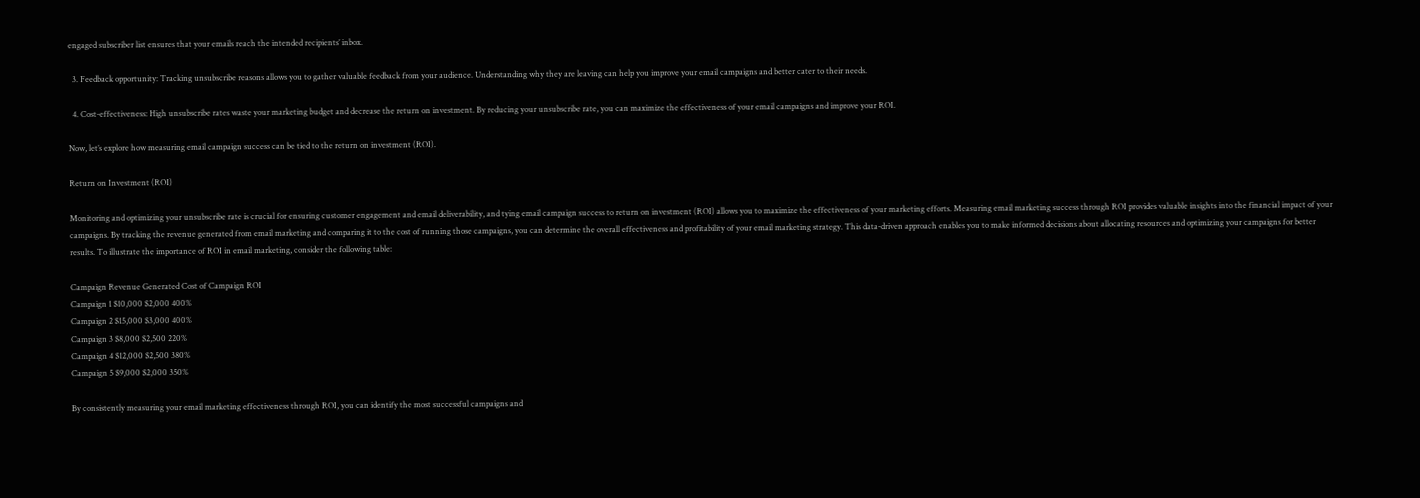engaged subscriber list ensures that your emails reach the intended recipients’ inbox.

  3. Feedback opportunity: Tracking unsubscribe reasons allows you to gather valuable feedback from your audience. Understanding why they are leaving can help you improve your email campaigns and better cater to their needs.

  4. Cost-effectiveness: High unsubscribe rates waste your marketing budget and decrease the return on investment. By reducing your unsubscribe rate, you can maximize the effectiveness of your email campaigns and improve your ROI.

Now, let’s explore how measuring email campaign success can be tied to the return on investment (ROI).

Return on Investment (ROI)

Monitoring and optimizing your unsubscribe rate is crucial for ensuring customer engagement and email deliverability, and tying email campaign success to return on investment (ROI) allows you to maximize the effectiveness of your marketing efforts. Measuring email marketing success through ROI provides valuable insights into the financial impact of your campaigns. By tracking the revenue generated from email marketing and comparing it to the cost of running those campaigns, you can determine the overall effectiveness and profitability of your email marketing strategy. This data-driven approach enables you to make informed decisions about allocating resources and optimizing your campaigns for better results. To illustrate the importance of ROI in email marketing, consider the following table:

Campaign Revenue Generated Cost of Campaign ROI
Campaign 1 $10,000 $2,000 400%
Campaign 2 $15,000 $3,000 400%
Campaign 3 $8,000 $2,500 220%
Campaign 4 $12,000 $2,500 380%
Campaign 5 $9,000 $2,000 350%

By consistently measuring your email marketing effectiveness through ROI, you can identify the most successful campaigns and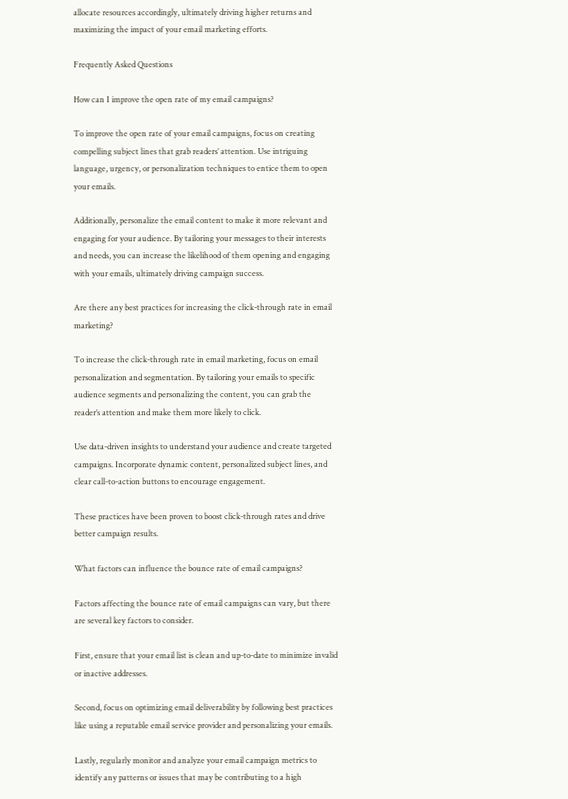allocate resources accordingly, ultimately driving higher returns and maximizing the impact of your email marketing efforts.

Frequently Asked Questions

How can I improve the open rate of my email campaigns?

To improve the open rate of your email campaigns, focus on creating compelling subject lines that grab readers’ attention. Use intriguing language, urgency, or personalization techniques to entice them to open your emails.

Additionally, personalize the email content to make it more relevant and engaging for your audience. By tailoring your messages to their interests and needs, you can increase the likelihood of them opening and engaging with your emails, ultimately driving campaign success.

Are there any best practices for increasing the click-through rate in email marketing?

To increase the click-through rate in email marketing, focus on email personalization and segmentation. By tailoring your emails to specific audience segments and personalizing the content, you can grab the reader’s attention and make them more likely to click.

Use data-driven insights to understand your audience and create targeted campaigns. Incorporate dynamic content, personalized subject lines, and clear call-to-action buttons to encourage engagement.

These practices have been proven to boost click-through rates and drive better campaign results.

What factors can influence the bounce rate of email campaigns?

Factors affecting the bounce rate of email campaigns can vary, but there are several key factors to consider.

First, ensure that your email list is clean and up-to-date to minimize invalid or inactive addresses.

Second, focus on optimizing email deliverability by following best practices like using a reputable email service provider and personalizing your emails.

Lastly, regularly monitor and analyze your email campaign metrics to identify any patterns or issues that may be contributing to a high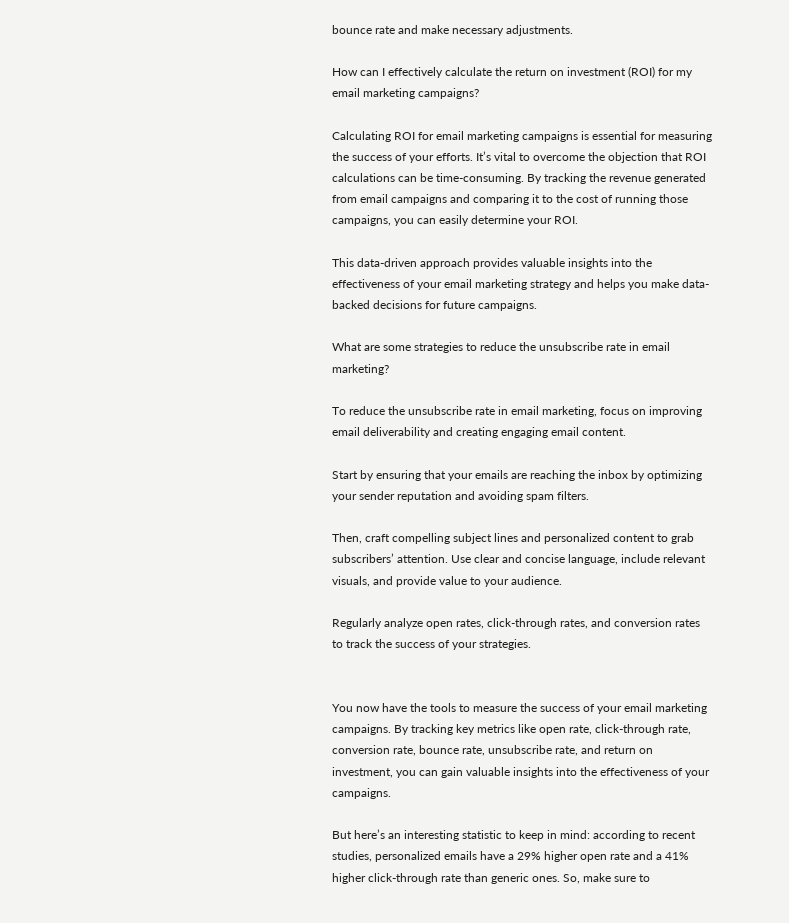bounce rate and make necessary adjustments.

How can I effectively calculate the return on investment (ROI) for my email marketing campaigns?

Calculating ROI for email marketing campaigns is essential for measuring the success of your efforts. It’s vital to overcome the objection that ROI calculations can be time-consuming. By tracking the revenue generated from email campaigns and comparing it to the cost of running those campaigns, you can easily determine your ROI.

This data-driven approach provides valuable insights into the effectiveness of your email marketing strategy and helps you make data-backed decisions for future campaigns.

What are some strategies to reduce the unsubscribe rate in email marketing?

To reduce the unsubscribe rate in email marketing, focus on improving email deliverability and creating engaging email content.

Start by ensuring that your emails are reaching the inbox by optimizing your sender reputation and avoiding spam filters.

Then, craft compelling subject lines and personalized content to grab subscribers’ attention. Use clear and concise language, include relevant visuals, and provide value to your audience.

Regularly analyze open rates, click-through rates, and conversion rates to track the success of your strategies.


You now have the tools to measure the success of your email marketing campaigns. By tracking key metrics like open rate, click-through rate, conversion rate, bounce rate, unsubscribe rate, and return on investment, you can gain valuable insights into the effectiveness of your campaigns.

But here’s an interesting statistic to keep in mind: according to recent studies, personalized emails have a 29% higher open rate and a 41% higher click-through rate than generic ones. So, make sure to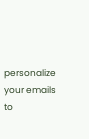personalize your emails to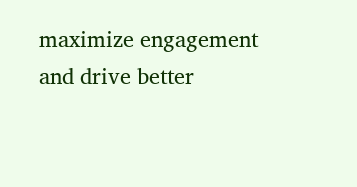maximize engagement and drive better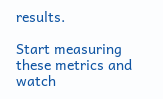results.

Start measuring these metrics and watch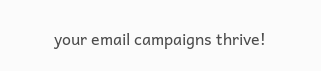your email campaigns thrive!